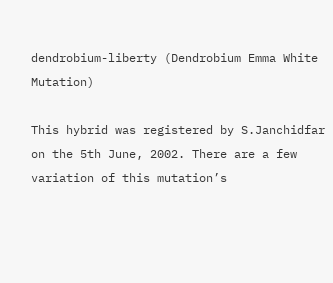dendrobium-liberty (Dendrobium Emma White Mutation)

This hybrid was registered by S.Janchidfar on the 5th June, 2002. There are a few variation of this mutation’s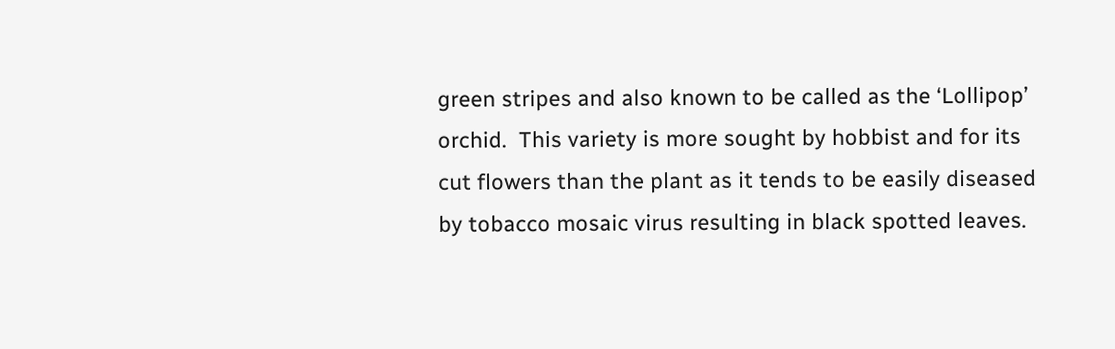green stripes and also known to be called as the ‘Lollipop’ orchid.  This variety is more sought by hobbist and for its cut flowers than the plant as it tends to be easily diseased by tobacco mosaic virus resulting in black spotted leaves.